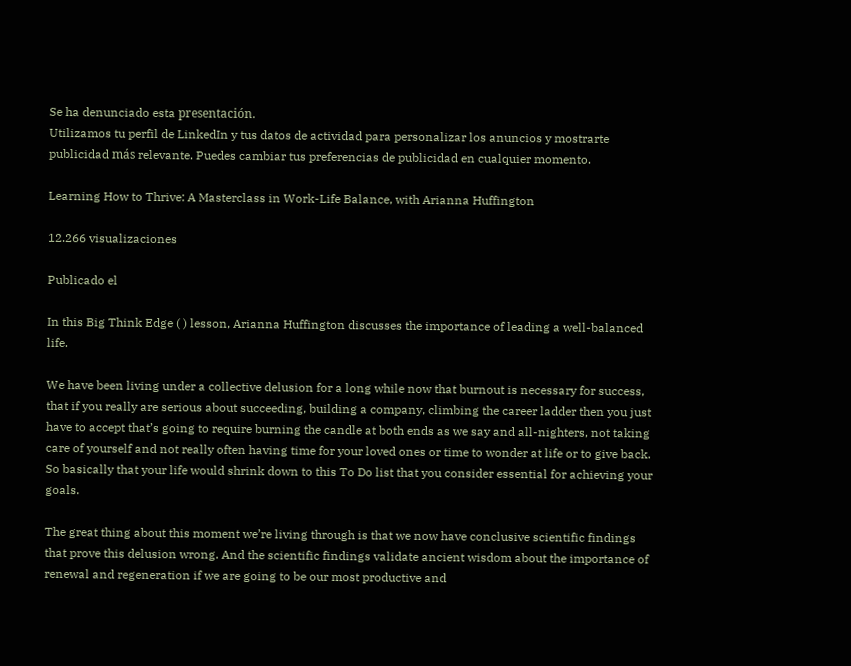Se ha denunciado esta presentación.
Utilizamos tu perfil de LinkedIn y tus datos de actividad para personalizar los anuncios y mostrarte publicidad más relevante. Puedes cambiar tus preferencias de publicidad en cualquier momento.

Learning How to Thrive: A Masterclass in Work-Life Balance, with Arianna Huffington

12.266 visualizaciones

Publicado el

In this Big Think Edge ( ) lesson, Arianna Huffington discusses the importance of leading a well-balanced life.

We have been living under a collective delusion for a long while now that burnout is necessary for success, that if you really are serious about succeeding, building a company, climbing the career ladder then you just have to accept that’s going to require burning the candle at both ends as we say and all-nighters, not taking care of yourself and not really often having time for your loved ones or time to wonder at life or to give back. So basically that your life would shrink down to this To Do list that you consider essential for achieving your goals.

The great thing about this moment we’re living through is that we now have conclusive scientific findings that prove this delusion wrong. And the scientific findings validate ancient wisdom about the importance of renewal and regeneration if we are going to be our most productive and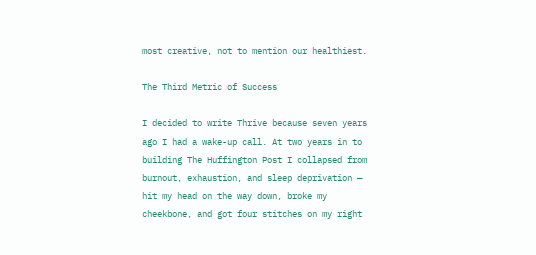most creative, not to mention our healthiest.

The Third Metric of Success

I decided to write Thrive because seven years ago I had a wake-up call. At two years in to building The Huffington Post I collapsed from burnout, exhaustion, and sleep deprivation — hit my head on the way down, broke my cheekbone, and got four stitches on my right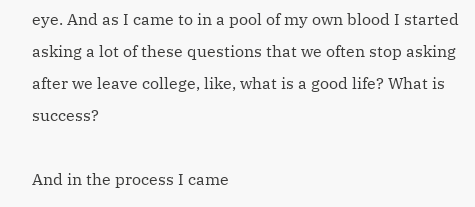eye. And as I came to in a pool of my own blood I started asking a lot of these questions that we often stop asking after we leave college, like, what is a good life? What is success?

And in the process I came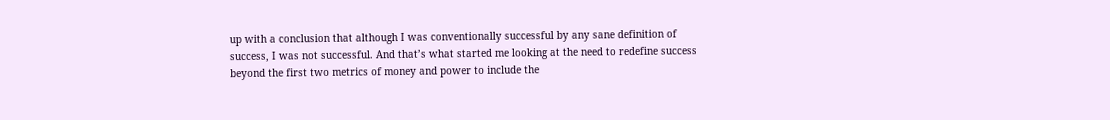up with a conclusion that although I was conventionally successful by any sane definition of success, I was not successful. And that’s what started me looking at the need to redefine success beyond the first two metrics of money and power to include the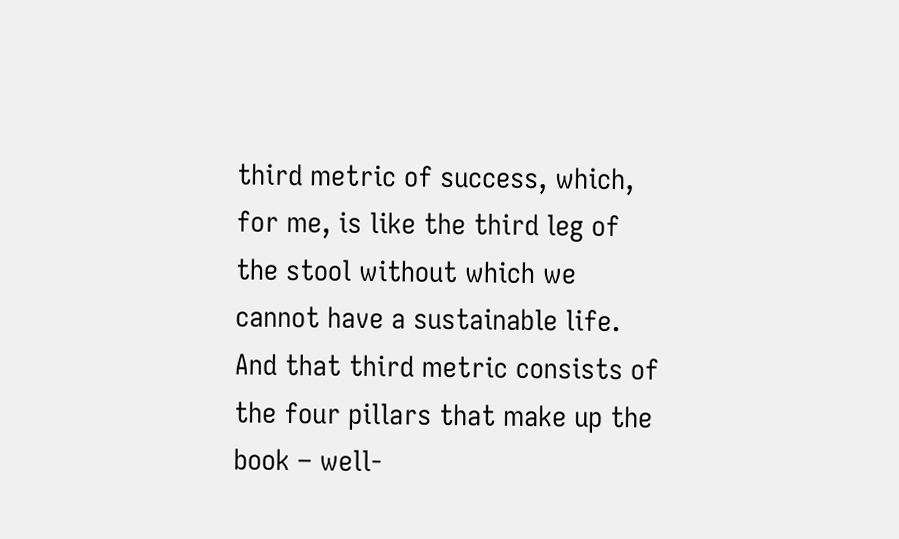third metric of success, which, for me, is like the third leg of the stool without which we cannot have a sustainable life. And that third metric consists of the four pillars that make up the book – well-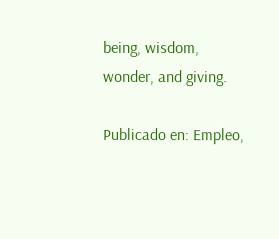being, wisdom, wonder, and giving.

Publicado en: Empleo,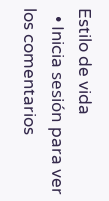Estilo de vida
  • Inicia sesión para ver los comentarios